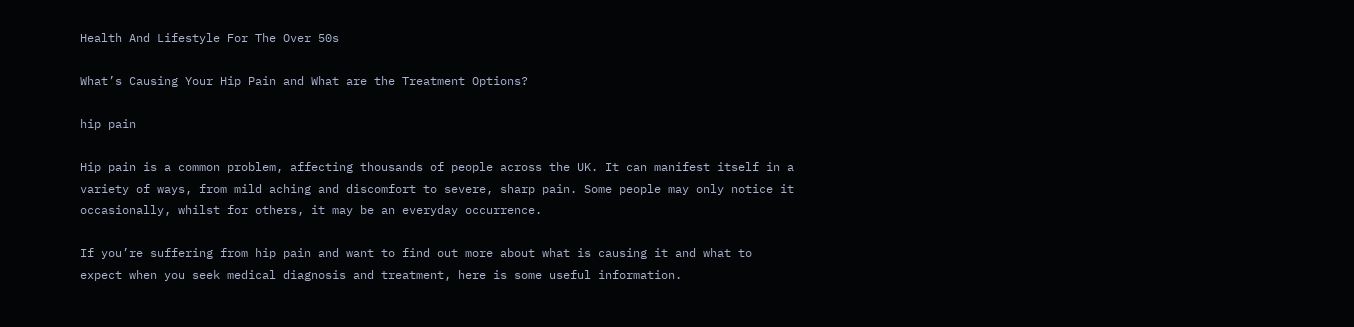Health And Lifestyle For The Over 50s

What’s Causing Your Hip Pain and What are the Treatment Options?

hip pain

Hip pain is a common problem, affecting thousands of people across the UK. It can manifest itself in a variety of ways, from mild aching and discomfort to severe, sharp pain. Some people may only notice it occasionally, whilst for others, it may be an everyday occurrence.

If you’re suffering from hip pain and want to find out more about what is causing it and what to expect when you seek medical diagnosis and treatment, here is some useful information.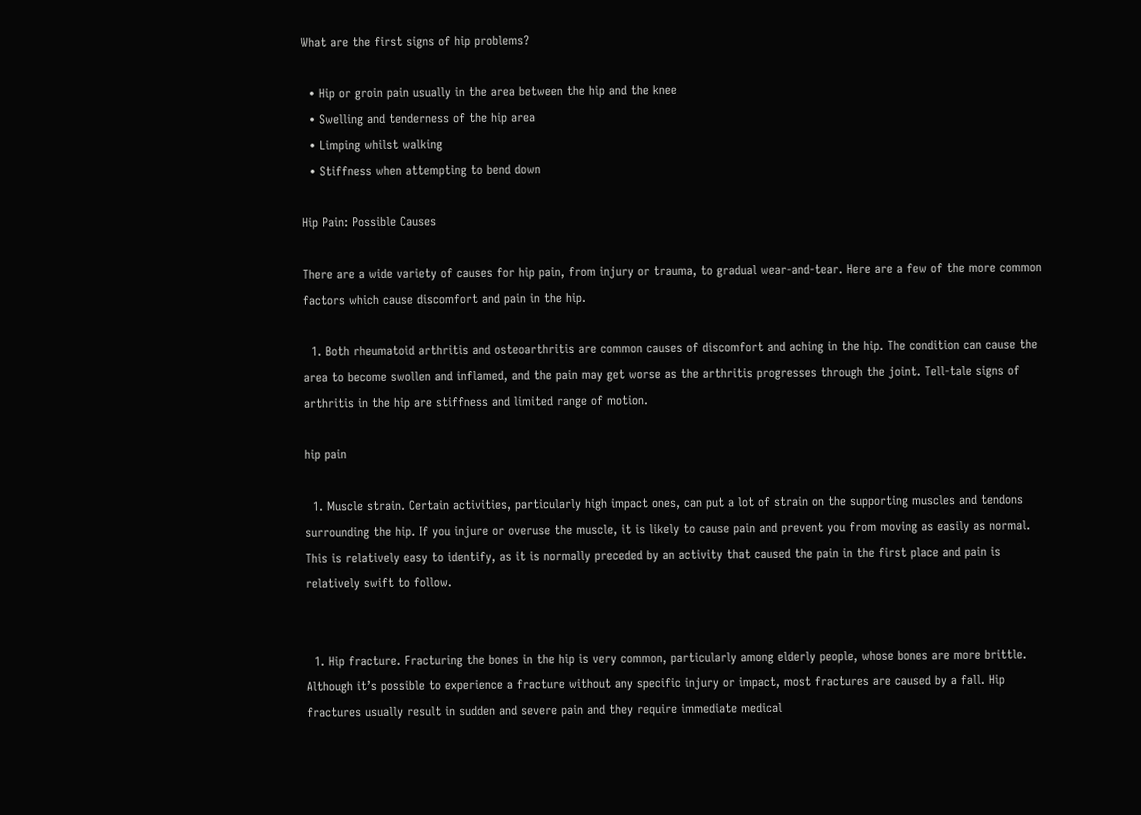What are the first signs of hip problems?

  • Hip or groin pain usually in the area between the hip and the knee
  • Swelling and tenderness of the hip area
  • Limping whilst walking
  • Stiffness when attempting to bend down

Hip Pain: Possible Causes

There are a wide variety of causes for hip pain, from injury or trauma, to gradual wear-and-tear. Here are a few of the more common factors which cause discomfort and pain in the hip.

  1. Both rheumatoid arthritis and osteoarthritis are common causes of discomfort and aching in the hip. The condition can cause the area to become swollen and inflamed, and the pain may get worse as the arthritis progresses through the joint. Tell-tale signs of arthritis in the hip are stiffness and limited range of motion.

hip pain

  1. Muscle strain. Certain activities, particularly high impact ones, can put a lot of strain on the supporting muscles and tendons surrounding the hip. If you injure or overuse the muscle, it is likely to cause pain and prevent you from moving as easily as normal. This is relatively easy to identify, as it is normally preceded by an activity that caused the pain in the first place and pain is relatively swift to follow.


  1. Hip fracture. Fracturing the bones in the hip is very common, particularly among elderly people, whose bones are more brittle. Although it’s possible to experience a fracture without any specific injury or impact, most fractures are caused by a fall. Hip fractures usually result in sudden and severe pain and they require immediate medical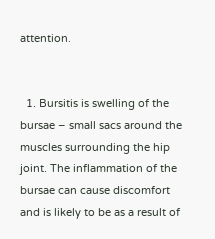attention.


  1. Bursitis is swelling of the bursae – small sacs around the muscles surrounding the hip joint. The inflammation of the bursae can cause discomfort and is likely to be as a result of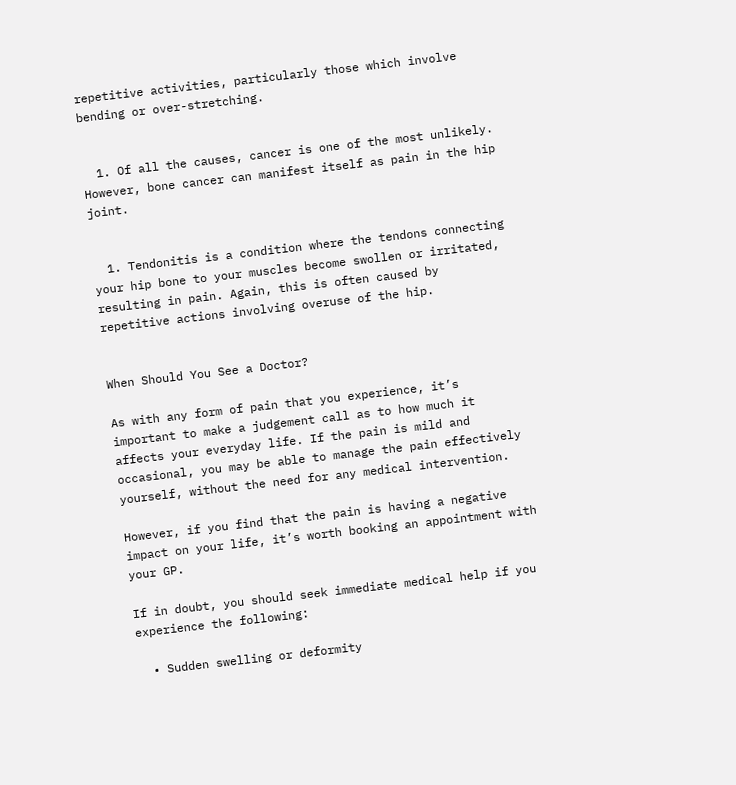repetitive activities, particularly those which involve bending or over-stretching.


  1. Of all the causes, cancer is one of the most unlikely. However, bone cancer can manifest itself as pain in the hip joint.


  1. Tendonitis is a condition where the tendons connecting your hip bone to your muscles become swollen or irritated, resulting in pain. Again, this is often caused by repetitive actions involving overuse of the hip.


When Should You See a Doctor?

As with any form of pain that you experience, it’s important to make a judgement call as to how much it affects your everyday life. If the pain is mild and occasional, you may be able to manage the pain effectively yourself, without the need for any medical intervention.

However, if you find that the pain is having a negative impact on your life, it’s worth booking an appointment with your GP.

If in doubt, you should seek immediate medical help if you experience the following:

  • Sudden swelling or deformity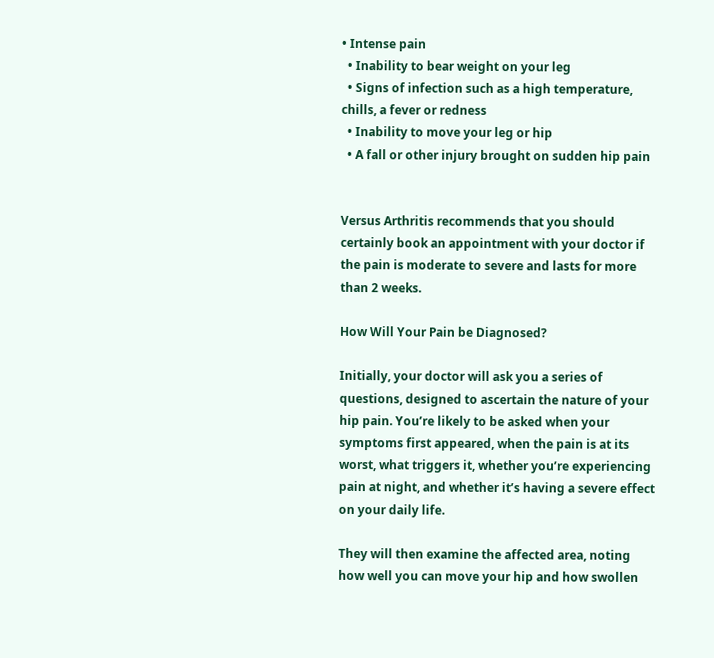• Intense pain
  • Inability to bear weight on your leg
  • Signs of infection such as a high temperature, chills, a fever or redness
  • Inability to move your leg or hip
  • A fall or other injury brought on sudden hip pain


Versus Arthritis recommends that you should certainly book an appointment with your doctor if the pain is moderate to severe and lasts for more than 2 weeks.

How Will Your Pain be Diagnosed?

Initially, your doctor will ask you a series of questions, designed to ascertain the nature of your hip pain. You’re likely to be asked when your symptoms first appeared, when the pain is at its worst, what triggers it, whether you’re experiencing pain at night, and whether it’s having a severe effect on your daily life.

They will then examine the affected area, noting how well you can move your hip and how swollen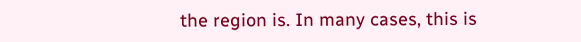the region is. In many cases, this is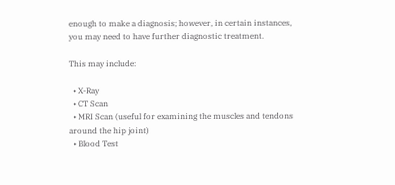enough to make a diagnosis; however, in certain instances, you may need to have further diagnostic treatment.

This may include:

  • X-Ray
  • CT Scan
  • MRI Scan (useful for examining the muscles and tendons around the hip joint)
  • Blood Test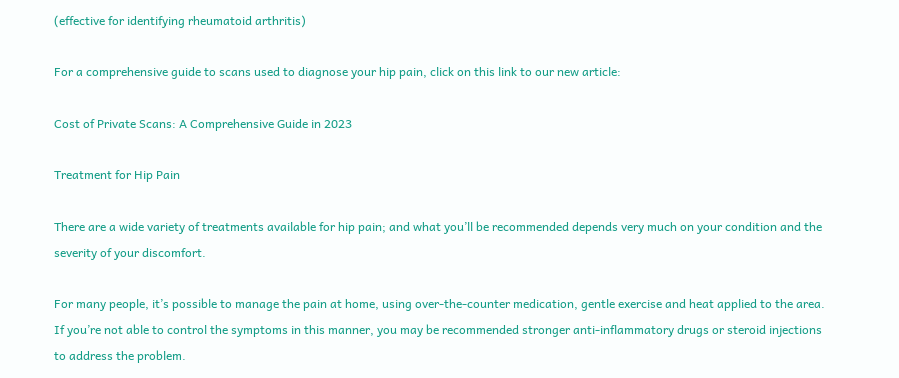(effective for identifying rheumatoid arthritis)

For a comprehensive guide to scans used to diagnose your hip pain, click on this link to our new article:

Cost of Private Scans: A Comprehensive Guide in 2023

Treatment for Hip Pain

There are a wide variety of treatments available for hip pain; and what you’ll be recommended depends very much on your condition and the severity of your discomfort.

For many people, it’s possible to manage the pain at home, using over-the-counter medication, gentle exercise and heat applied to the area. If you’re not able to control the symptoms in this manner, you may be recommended stronger anti-inflammatory drugs or steroid injections to address the problem.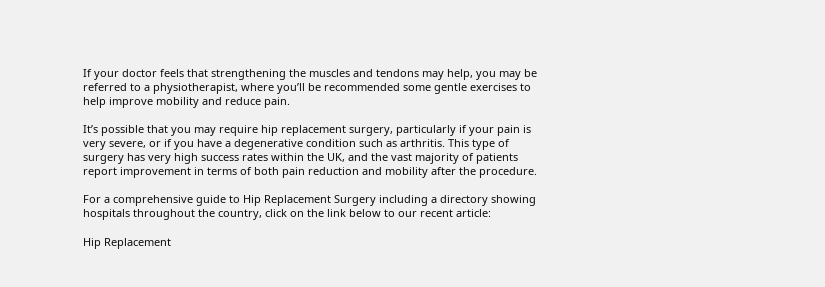If your doctor feels that strengthening the muscles and tendons may help, you may be referred to a physiotherapist, where you’ll be recommended some gentle exercises to help improve mobility and reduce pain.

It’s possible that you may require hip replacement surgery, particularly if your pain is very severe, or if you have a degenerative condition such as arthritis. This type of surgery has very high success rates within the UK, and the vast majority of patients report improvement in terms of both pain reduction and mobility after the procedure.

For a comprehensive guide to Hip Replacement Surgery including a directory showing hospitals throughout the country, click on the link below to our recent article:

Hip Replacement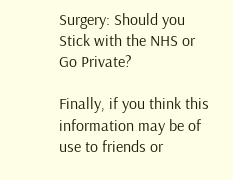Surgery: Should you Stick with the NHS or Go Private?

Finally, if you think this information may be of use to friends or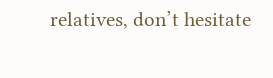relatives, don’t hesitate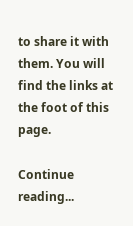to share it with them. You will find the links at the foot of this page.

Continue reading...